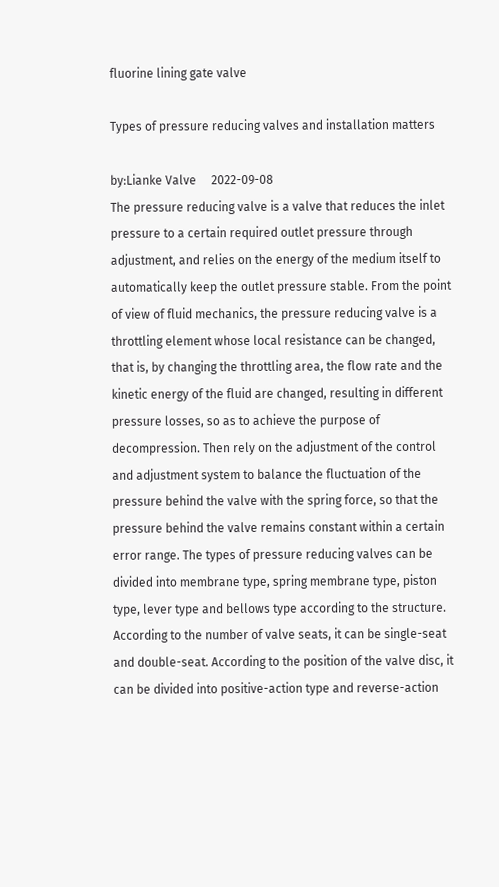fluorine lining gate valve

Types of pressure reducing valves and installation matters

by:Lianke Valve     2022-09-08
The pressure reducing valve is a valve that reduces the inlet pressure to a certain required outlet pressure through adjustment, and relies on the energy of the medium itself to automatically keep the outlet pressure stable. From the point of view of fluid mechanics, the pressure reducing valve is a throttling element whose local resistance can be changed, that is, by changing the throttling area, the flow rate and the kinetic energy of the fluid are changed, resulting in different pressure losses, so as to achieve the purpose of decompression. Then rely on the adjustment of the control and adjustment system to balance the fluctuation of the pressure behind the valve with the spring force, so that the pressure behind the valve remains constant within a certain error range. The types of pressure reducing valves can be divided into membrane type, spring membrane type, piston type, lever type and bellows type according to the structure. According to the number of valve seats, it can be single-seat and double-seat. According to the position of the valve disc, it can be divided into positive-action type and reverse-action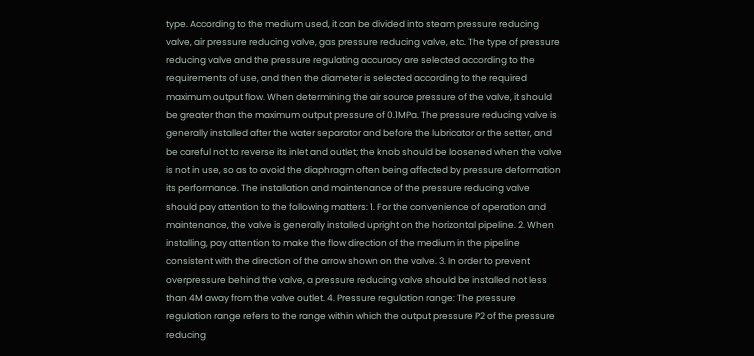type. According to the medium used, it can be divided into steam pressure reducing valve, air pressure reducing valve, gas pressure reducing valve, etc. The type of pressure reducing valve and the pressure regulating accuracy are selected according to the requirements of use, and then the diameter is selected according to the required maximum output flow. When determining the air source pressure of the valve, it should be greater than the maximum output pressure of 0.1MPa. The pressure reducing valve is generally installed after the water separator and before the lubricator or the setter, and be careful not to reverse its inlet and outlet; the knob should be loosened when the valve is not in use, so as to avoid the diaphragm often being affected by pressure deformation its performance. The installation and maintenance of the pressure reducing valve should pay attention to the following matters: 1. For the convenience of operation and maintenance, the valve is generally installed upright on the horizontal pipeline. 2. When installing, pay attention to make the flow direction of the medium in the pipeline consistent with the direction of the arrow shown on the valve. 3. In order to prevent overpressure behind the valve, a pressure reducing valve should be installed not less than 4M away from the valve outlet. 4. Pressure regulation range: The pressure regulation range refers to the range within which the output pressure P2 of the pressure reducing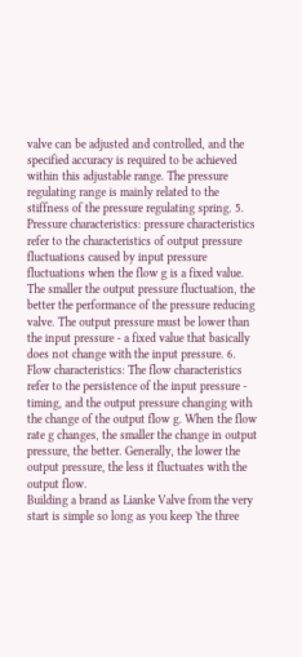valve can be adjusted and controlled, and the specified accuracy is required to be achieved within this adjustable range. The pressure regulating range is mainly related to the stiffness of the pressure regulating spring. 5. Pressure characteristics: pressure characteristics refer to the characteristics of output pressure fluctuations caused by input pressure fluctuations when the flow g is a fixed value. The smaller the output pressure fluctuation, the better the performance of the pressure reducing valve. The output pressure must be lower than the input pressure - a fixed value that basically does not change with the input pressure. 6. Flow characteristics: The flow characteristics refer to the persistence of the input pressure - timing, and the output pressure changing with the change of the output flow g. When the flow rate g changes, the smaller the change in output pressure, the better. Generally, the lower the output pressure, the less it fluctuates with the output flow.
Building a brand as Lianke Valve from the very start is simple so long as you keep 'the three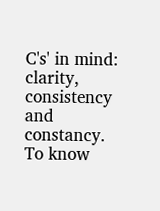C's' in mind: clarity, consistency and constancy.
To know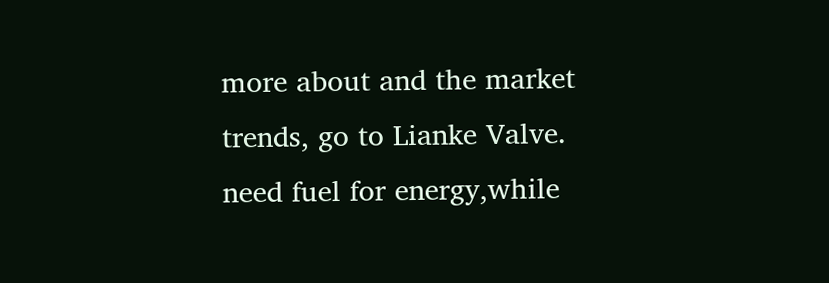more about and the market trends, go to Lianke Valve.
need fuel for energy,while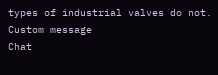types of industrial valves do not.
Custom message
Chat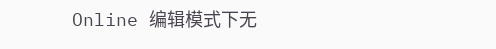Online 编辑模式下无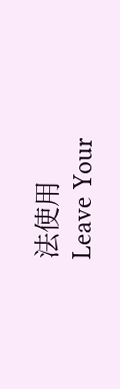法使用
Leave Your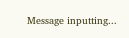Message inputting...